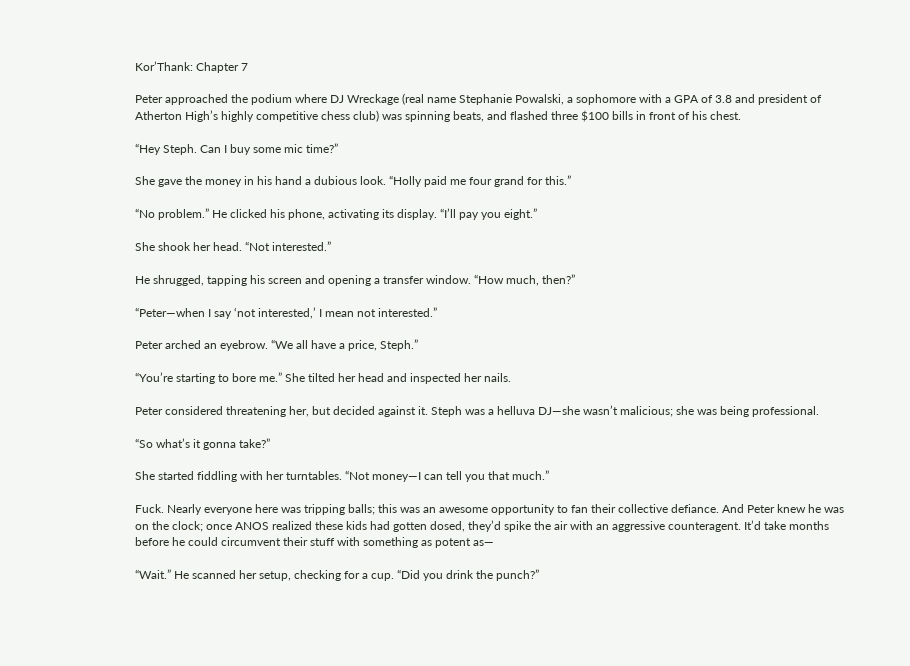Kor’Thank: Chapter 7

Peter approached the podium where DJ Wreckage (real name Stephanie Powalski, a sophomore with a GPA of 3.8 and president of Atherton High’s highly competitive chess club) was spinning beats, and flashed three $100 bills in front of his chest.

“Hey Steph. Can I buy some mic time?”

She gave the money in his hand a dubious look. “Holly paid me four grand for this.”

“No problem.” He clicked his phone, activating its display. “I’ll pay you eight.”

She shook her head. “Not interested.”

He shrugged, tapping his screen and opening a transfer window. “How much, then?”

“Peter—when I say ‘not interested,’ I mean not interested.”

Peter arched an eyebrow. “We all have a price, Steph.”

“You’re starting to bore me.” She tilted her head and inspected her nails.

Peter considered threatening her, but decided against it. Steph was a helluva DJ—she wasn’t malicious; she was being professional.

“So what’s it gonna take?”

She started fiddling with her turntables. “Not money—I can tell you that much.”

Fuck. Nearly everyone here was tripping balls; this was an awesome opportunity to fan their collective defiance. And Peter knew he was on the clock; once ANOS realized these kids had gotten dosed, they’d spike the air with an aggressive counteragent. It’d take months before he could circumvent their stuff with something as potent as—

“Wait.” He scanned her setup, checking for a cup. “Did you drink the punch?”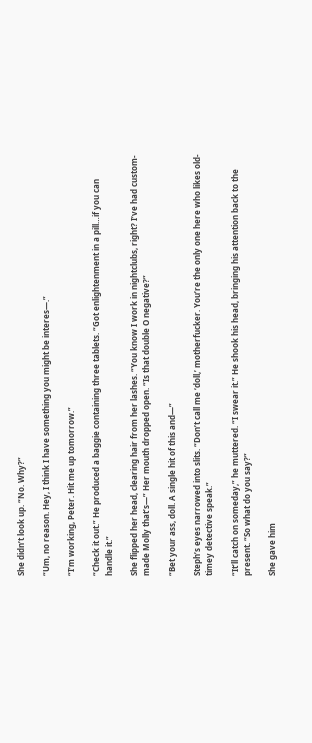She didn’t look up. “No. Why?”

“Um, no reason. Hey, I think I have something you might be interes—.”

“I’m working, Peter. Hit me up tomorrow.”

“Check it out.” He produced a baggie containing three tablets. “Got enlightenment in a pill…if you can handle it.”

She flipped her head, clearing hair from her lashes. “You know I work in nightclubs, right? I’ve had custom-made Molly that’s—” Her mouth dropped open. “Is that double O negative?”

“Bet your ass, doll. A single hit of this and—”

Steph’s eyes narrowed into slits. “Don’t call me ‘doll,’ motherfucker. You’re the only one here who likes old-timey detective speak.”

“It’ll catch on someday,” he muttered. “I swear it.” He shook his head, bringing his attention back to the present. “So what do you say?”

She gave him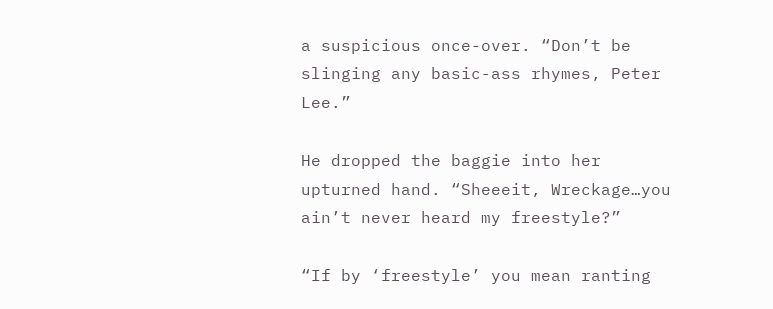a suspicious once-over. “Don’t be slinging any basic-ass rhymes, Peter Lee.”

He dropped the baggie into her upturned hand. “Sheeeit, Wreckage…you ain’t never heard my freestyle?”

“If by ‘freestyle’ you mean ranting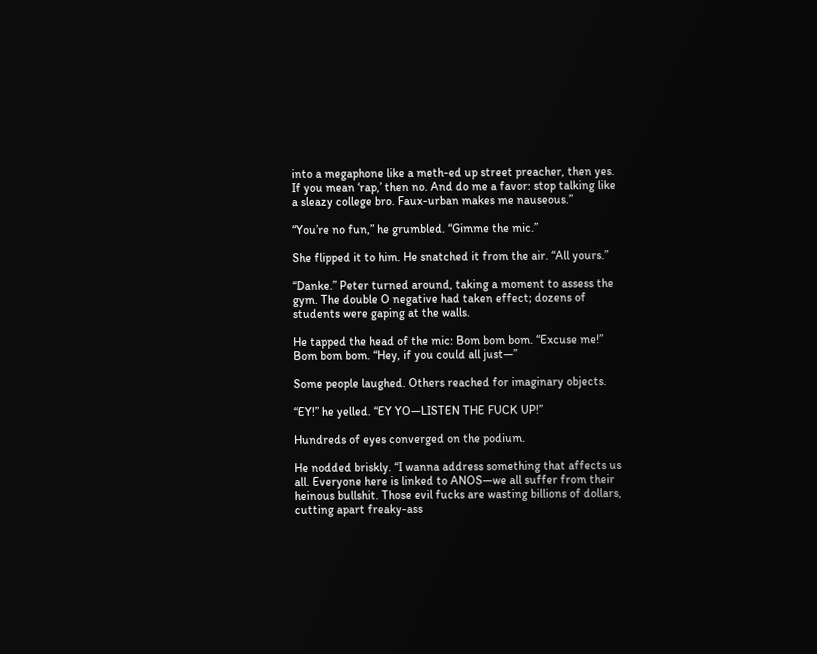into a megaphone like a meth-ed up street preacher, then yes. If you mean ‘rap,’ then no. And do me a favor: stop talking like a sleazy college bro. Faux-urban makes me nauseous.”

“You’re no fun,” he grumbled. “Gimme the mic.”

She flipped it to him. He snatched it from the air. “All yours.”

“Danke.” Peter turned around, taking a moment to assess the gym. The double O negative had taken effect; dozens of students were gaping at the walls.

He tapped the head of the mic: Bom bom bom. “Excuse me!” Bom bom bom. “Hey, if you could all just—”

Some people laughed. Others reached for imaginary objects.

“EY!” he yelled. “EY YO—LISTEN THE FUCK UP!”

Hundreds of eyes converged on the podium.

He nodded briskly. “I wanna address something that affects us all. Everyone here is linked to ANOS—we all suffer from their heinous bullshit. Those evil fucks are wasting billions of dollars, cutting apart freaky-ass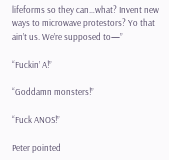lifeforms so they can…what? Invent new ways to microwave protestors? Yo that ain’t us. We’re supposed to—”

“Fuckin’ A!”

“Goddamn monsters!”

“Fuck ANOS!”

Peter pointed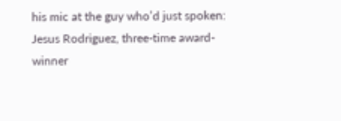his mic at the guy who’d just spoken: Jesus Rodriguez, three-time award-winner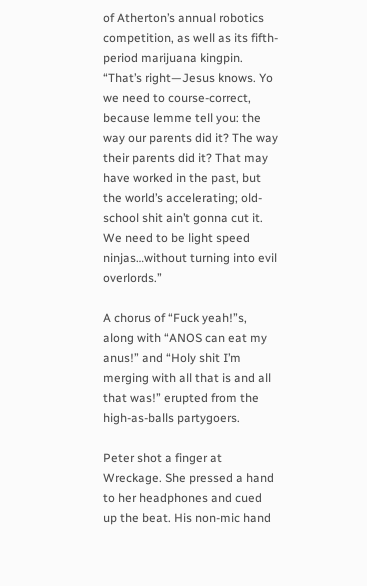of Atherton’s annual robotics competition, as well as its fifth-period marijuana kingpin. “That’s right—Jesus knows. Yo we need to course-correct, because lemme tell you: the way our parents did it? The way their parents did it? That may have worked in the past, but the world’s accelerating; old-school shit ain’t gonna cut it. We need to be light speed ninjas…without turning into evil overlords.”

A chorus of “Fuck yeah!”s, along with “ANOS can eat my anus!” and “Holy shit I’m merging with all that is and all that was!” erupted from the high-as-balls partygoers.

Peter shot a finger at Wreckage. She pressed a hand to her headphones and cued up the beat. His non-mic hand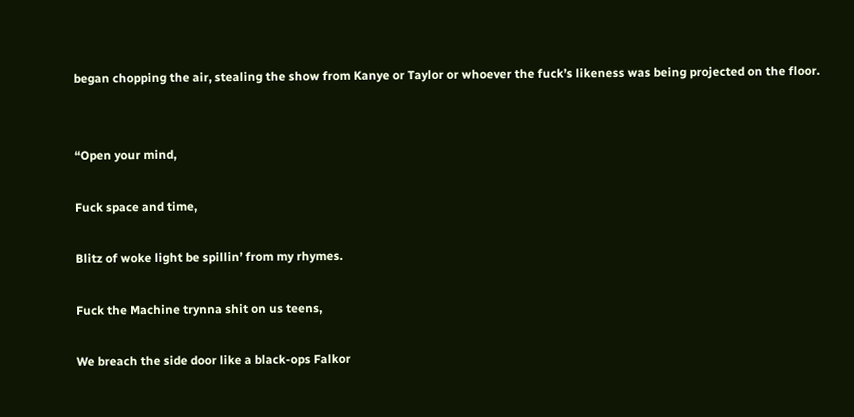began chopping the air, stealing the show from Kanye or Taylor or whoever the fuck’s likeness was being projected on the floor.


“Open your mind,

Fuck space and time,

Blitz of woke light be spillin’ from my rhymes.

Fuck the Machine trynna shit on us teens,

We breach the side door like a black-ops Falkor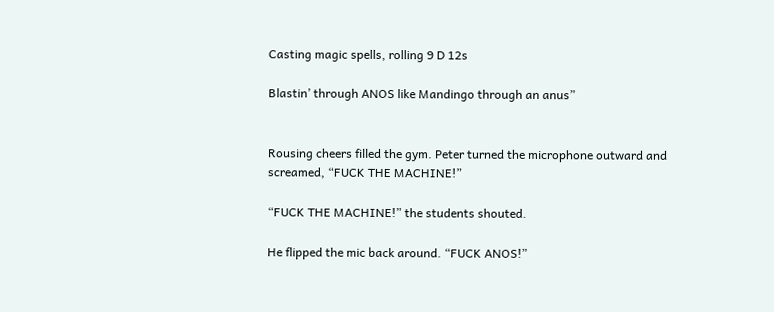Casting magic spells, rolling 9 D 12s

Blastin’ through ANOS like Mandingo through an anus”


Rousing cheers filled the gym. Peter turned the microphone outward and screamed, “FUCK THE MACHINE!”

“FUCK THE MACHINE!” the students shouted.

He flipped the mic back around. “FUCK ANOS!”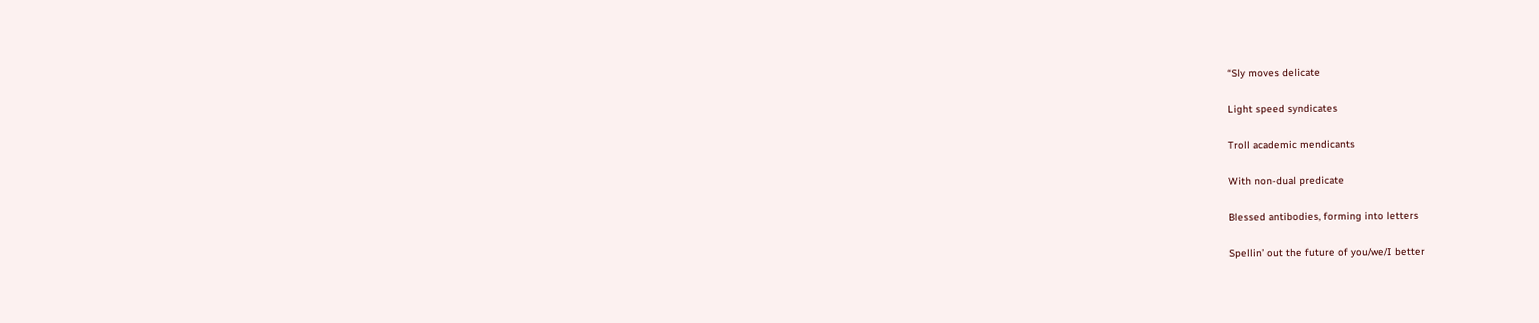“Sly moves delicate

Light speed syndicates

Troll academic mendicants

With non-dual predicate

Blessed antibodies, forming into letters

Spellin’ out the future of you/we/I better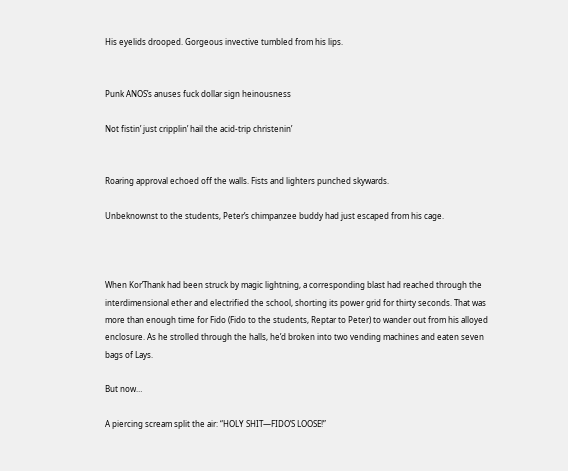His eyelids drooped. Gorgeous invective tumbled from his lips.


Punk ANOS’s anuses fuck dollar sign heinousness

Not fistin’ just cripplin’ hail the acid-trip christenin’


Roaring approval echoed off the walls. Fists and lighters punched skywards.

Unbeknownst to the students, Peter’s chimpanzee buddy had just escaped from his cage.



When Kor’Thank had been struck by magic lightning, a corresponding blast had reached through the interdimensional ether and electrified the school, shorting its power grid for thirty seconds. That was more than enough time for Fido (Fido to the students, Reptar to Peter) to wander out from his alloyed enclosure. As he strolled through the halls, he’d broken into two vending machines and eaten seven bags of Lays.

But now…

A piercing scream split the air: “HOLY SHIT—FIDO’S LOOSE!”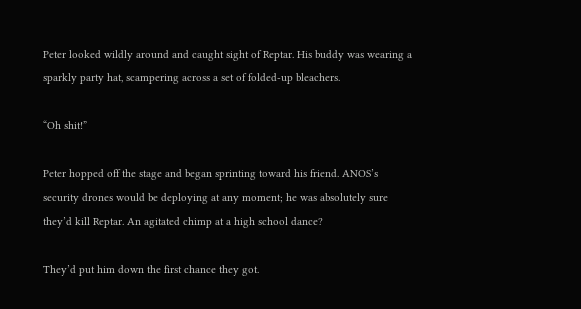Peter looked wildly around and caught sight of Reptar. His buddy was wearing a sparkly party hat, scampering across a set of folded-up bleachers.

“Oh shit!”

Peter hopped off the stage and began sprinting toward his friend. ANOS’s security drones would be deploying at any moment; he was absolutely sure they’d kill Reptar. An agitated chimp at a high school dance?

They’d put him down the first chance they got.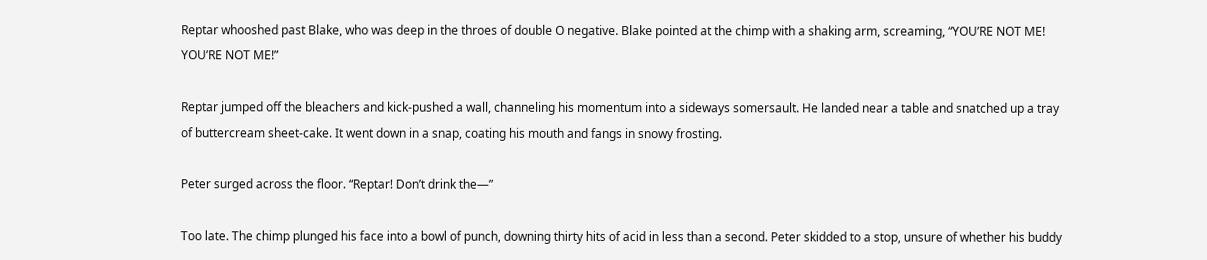Reptar whooshed past Blake, who was deep in the throes of double O negative. Blake pointed at the chimp with a shaking arm, screaming, “YOU’RE NOT ME! YOU’RE NOT ME!”

Reptar jumped off the bleachers and kick-pushed a wall, channeling his momentum into a sideways somersault. He landed near a table and snatched up a tray of buttercream sheet-cake. It went down in a snap, coating his mouth and fangs in snowy frosting.

Peter surged across the floor. “Reptar! Don’t drink the—”

Too late. The chimp plunged his face into a bowl of punch, downing thirty hits of acid in less than a second. Peter skidded to a stop, unsure of whether his buddy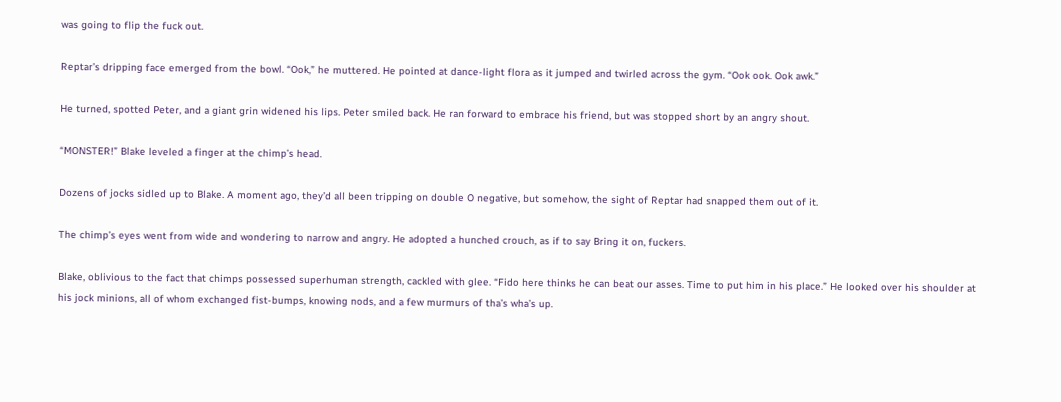was going to flip the fuck out.

Reptar’s dripping face emerged from the bowl. “Ook,” he muttered. He pointed at dance-light flora as it jumped and twirled across the gym. “Ook ook. Ook awk.”

He turned, spotted Peter, and a giant grin widened his lips. Peter smiled back. He ran forward to embrace his friend, but was stopped short by an angry shout.

“MONSTER!” Blake leveled a finger at the chimp’s head.

Dozens of jocks sidled up to Blake. A moment ago, they’d all been tripping on double O negative, but somehow, the sight of Reptar had snapped them out of it.

The chimp’s eyes went from wide and wondering to narrow and angry. He adopted a hunched crouch, as if to say Bring it on, fuckers.

Blake, oblivious to the fact that chimps possessed superhuman strength, cackled with glee. “Fido here thinks he can beat our asses. Time to put him in his place.” He looked over his shoulder at his jock minions, all of whom exchanged fist-bumps, knowing nods, and a few murmurs of tha’s wha’s up.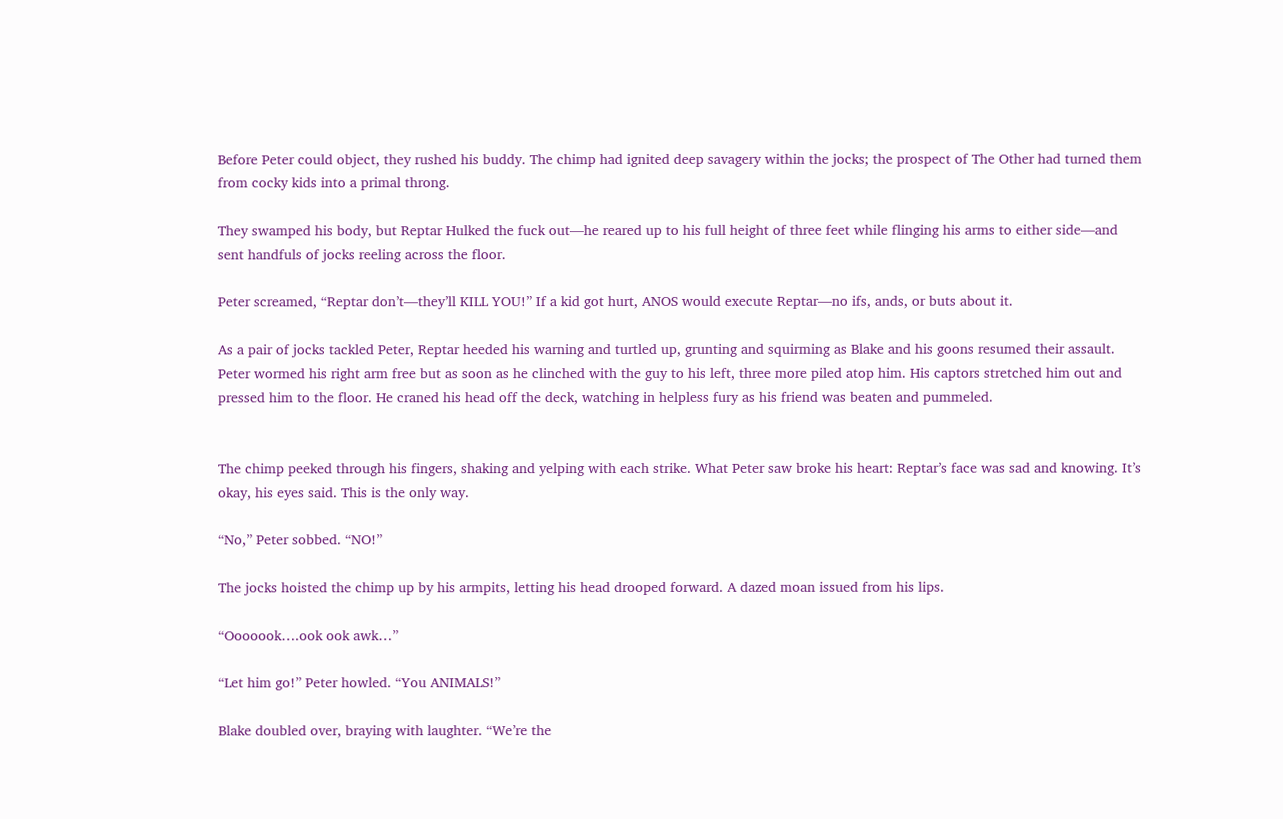Before Peter could object, they rushed his buddy. The chimp had ignited deep savagery within the jocks; the prospect of The Other had turned them from cocky kids into a primal throng.

They swamped his body, but Reptar Hulked the fuck out—he reared up to his full height of three feet while flinging his arms to either side—and sent handfuls of jocks reeling across the floor.

Peter screamed, “Reptar don’t—they’ll KILL YOU!” If a kid got hurt, ANOS would execute Reptar—no ifs, ands, or buts about it.

As a pair of jocks tackled Peter, Reptar heeded his warning and turtled up, grunting and squirming as Blake and his goons resumed their assault. Peter wormed his right arm free but as soon as he clinched with the guy to his left, three more piled atop him. His captors stretched him out and pressed him to the floor. He craned his head off the deck, watching in helpless fury as his friend was beaten and pummeled.


The chimp peeked through his fingers, shaking and yelping with each strike. What Peter saw broke his heart: Reptar’s face was sad and knowing. It’s okay, his eyes said. This is the only way.

“No,” Peter sobbed. “NO!”

The jocks hoisted the chimp up by his armpits, letting his head drooped forward. A dazed moan issued from his lips.

“Ooooook….ook ook awk…”

“Let him go!” Peter howled. “You ANIMALS!”

Blake doubled over, braying with laughter. “We’re the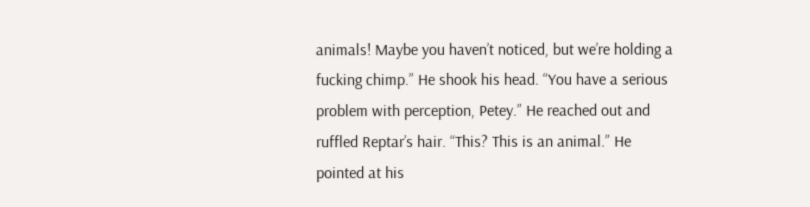animals! Maybe you haven’t noticed, but we’re holding a fucking chimp.” He shook his head. “You have a serious problem with perception, Petey.” He reached out and ruffled Reptar’s hair. “This? This is an animal.” He pointed at his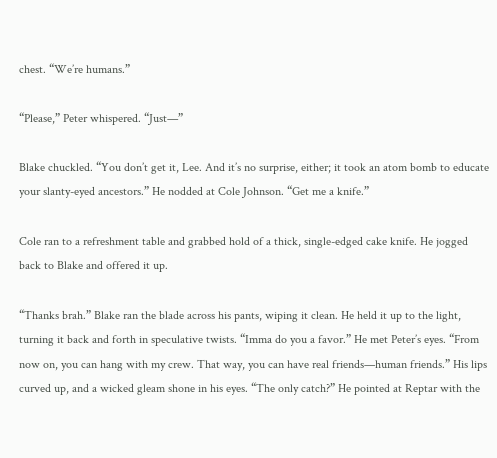chest. “We’re humans.”

“Please,” Peter whispered. “Just—”

Blake chuckled. “You don’t get it, Lee. And it’s no surprise, either; it took an atom bomb to educate your slanty-eyed ancestors.” He nodded at Cole Johnson. “Get me a knife.”

Cole ran to a refreshment table and grabbed hold of a thick, single-edged cake knife. He jogged back to Blake and offered it up.

“Thanks brah.” Blake ran the blade across his pants, wiping it clean. He held it up to the light, turning it back and forth in speculative twists. “Imma do you a favor.” He met Peter’s eyes. “From now on, you can hang with my crew. That way, you can have real friends—human friends.” His lips curved up, and a wicked gleam shone in his eyes. “The only catch?” He pointed at Reptar with the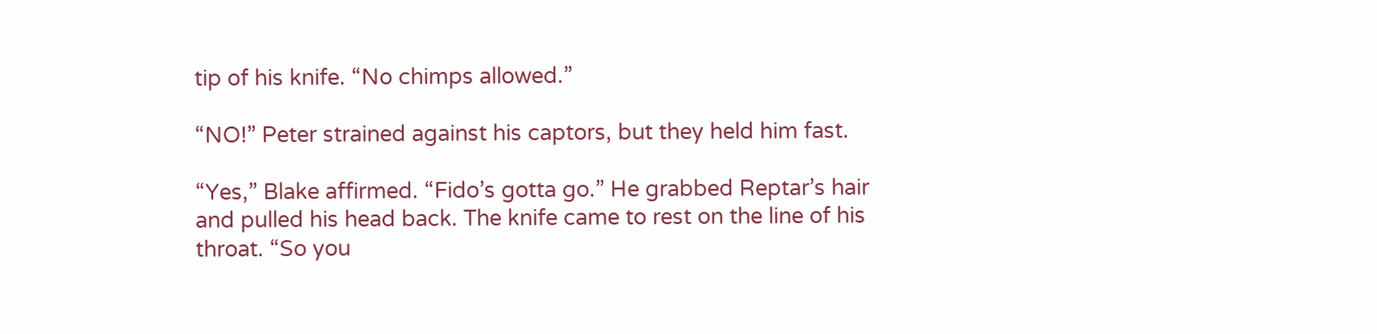tip of his knife. “No chimps allowed.”

“NO!” Peter strained against his captors, but they held him fast.

“Yes,” Blake affirmed. “Fido’s gotta go.” He grabbed Reptar’s hair and pulled his head back. The knife came to rest on the line of his throat. “So you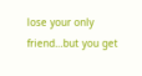lose your only friend…but you get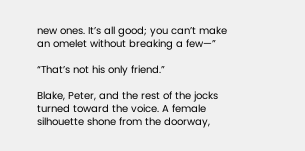new ones. It’s all good; you can’t make an omelet without breaking a few—”

“That’s not his only friend.”

Blake, Peter, and the rest of the jocks turned toward the voice. A female silhouette shone from the doorway,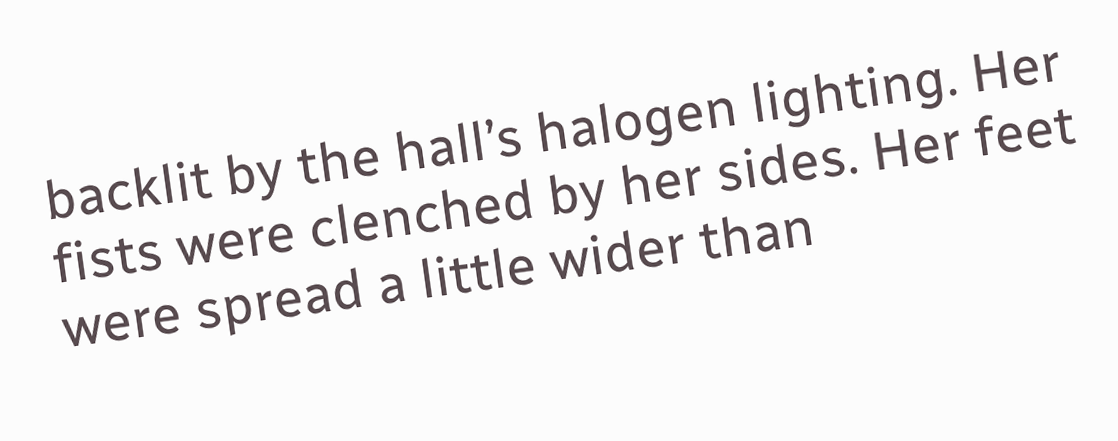backlit by the hall’s halogen lighting. Her fists were clenched by her sides. Her feet were spread a little wider than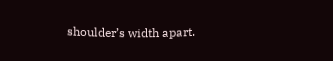shoulder’s width apart.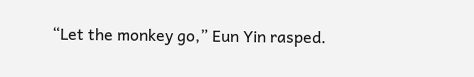“Let the monkey go,” Eun Yin rasped.